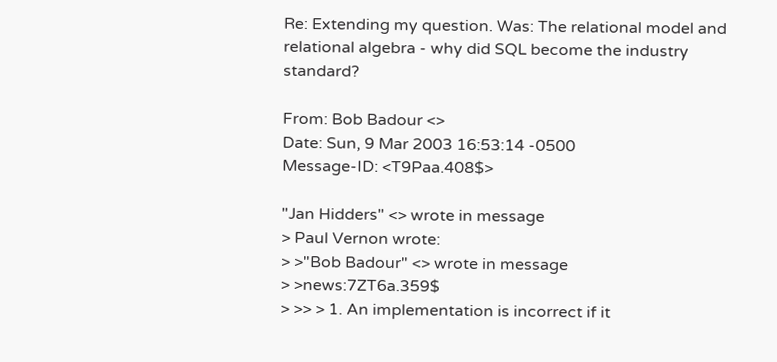Re: Extending my question. Was: The relational model and relational algebra - why did SQL become the industry standard?

From: Bob Badour <>
Date: Sun, 9 Mar 2003 16:53:14 -0500
Message-ID: <T9Paa.408$>

"Jan Hidders" <> wrote in message
> Paul Vernon wrote:
> >"Bob Badour" <> wrote in message
> >news:7ZT6a.359$
> >> > 1. An implementation is incorrect if it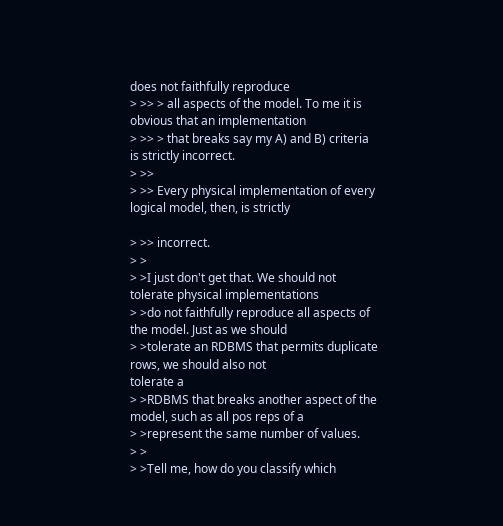does not faithfully reproduce
> >> > all aspects of the model. To me it is obvious that an implementation
> >> > that breaks say my A) and B) criteria is strictly incorrect.
> >>
> >> Every physical implementation of every logical model, then, is strictly

> >> incorrect.
> >
> >I just don't get that. We should not tolerate physical implementations
> >do not faithfully reproduce all aspects of the model. Just as we should
> >tolerate an RDBMS that permits duplicate rows, we should also not
tolerate a
> >RDBMS that breaks another aspect of the model, such as all pos reps of a
> >represent the same number of values.
> >
> >Tell me, how do you classify which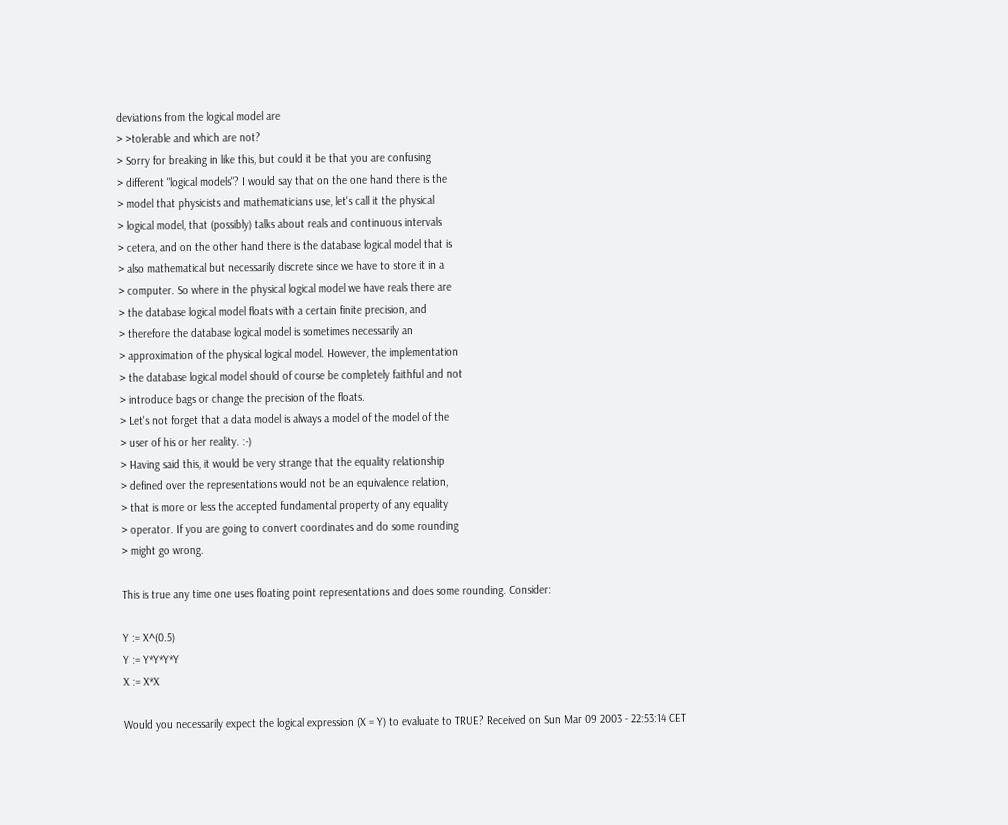deviations from the logical model are
> >tolerable and which are not?
> Sorry for breaking in like this, but could it be that you are confusing
> different "logical models"? I would say that on the one hand there is the
> model that physicists and mathematicians use, let's call it the physical
> logical model, that (possibly) talks about reals and continuous intervals
> cetera, and on the other hand there is the database logical model that is
> also mathematical but necessarily discrete since we have to store it in a
> computer. So where in the physical logical model we have reals there are
> the database logical model floats with a certain finite precision, and
> therefore the database logical model is sometimes necessarily an
> approximation of the physical logical model. However, the implementation
> the database logical model should of course be completely faithful and not
> introduce bags or change the precision of the floats.
> Let's not forget that a data model is always a model of the model of the
> user of his or her reality. :-)
> Having said this, it would be very strange that the equality relationship
> defined over the representations would not be an equivalence relation,
> that is more or less the accepted fundamental property of any equality
> operator. If you are going to convert coordinates and do some rounding
> might go wrong.

This is true any time one uses floating point representations and does some rounding. Consider:

Y := X^(0.5)
Y := Y*Y*Y*Y
X := X*X

Would you necessarily expect the logical expression (X = Y) to evaluate to TRUE? Received on Sun Mar 09 2003 - 22:53:14 CET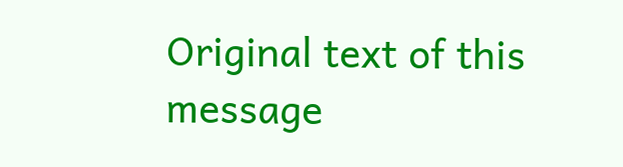Original text of this message